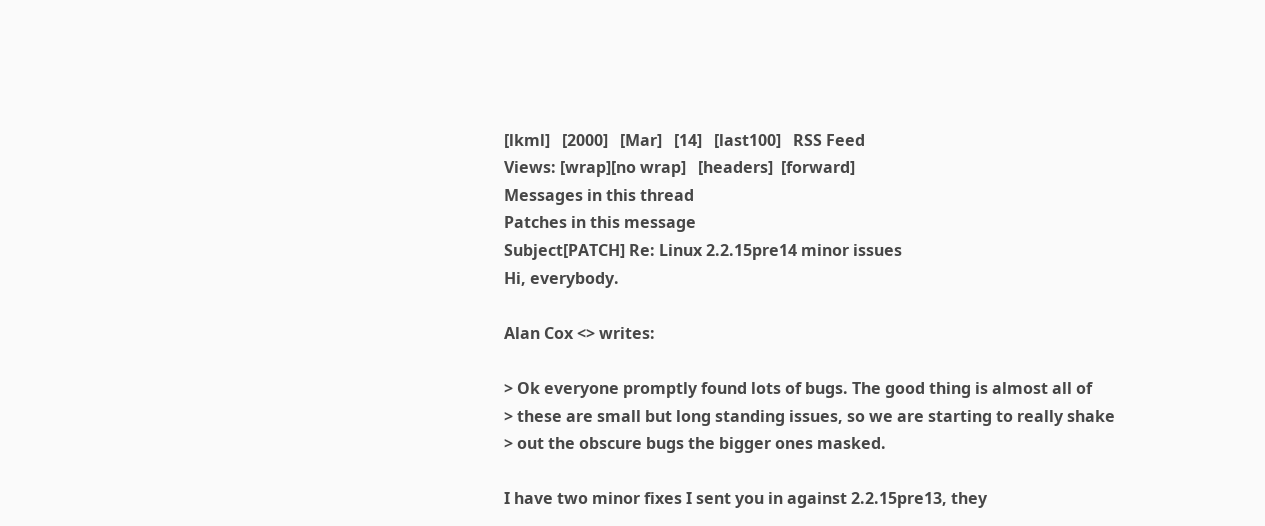[lkml]   [2000]   [Mar]   [14]   [last100]   RSS Feed
Views: [wrap][no wrap]   [headers]  [forward]
Messages in this thread
Patches in this message
Subject[PATCH] Re: Linux 2.2.15pre14 minor issues
Hi, everybody.

Alan Cox <> writes:

> Ok everyone promptly found lots of bugs. The good thing is almost all of
> these are small but long standing issues, so we are starting to really shake
> out the obscure bugs the bigger ones masked.

I have two minor fixes I sent you in against 2.2.15pre13, they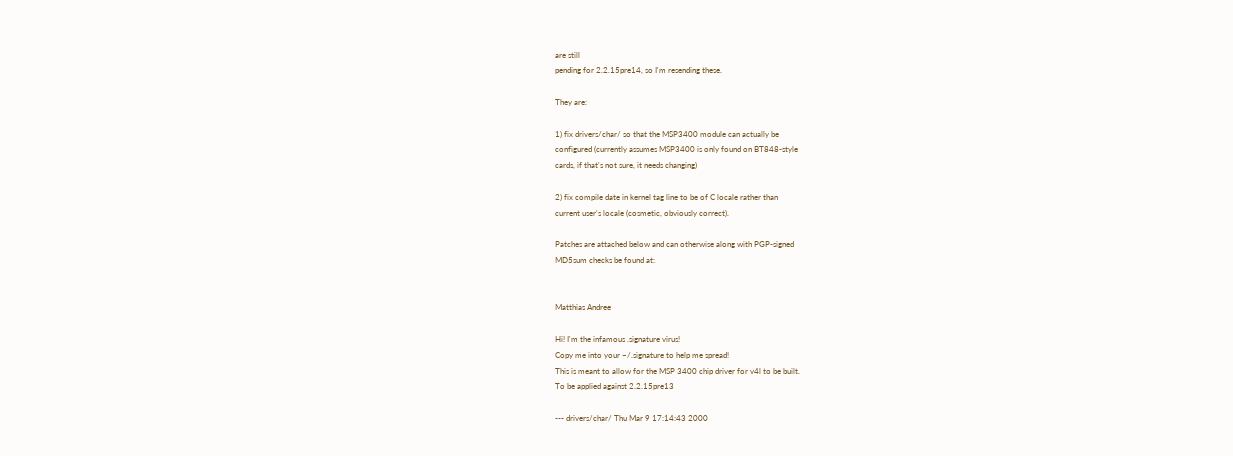are still
pending for 2.2.15pre14, so I'm resending these.

They are:

1) fix drivers/char/ so that the MSP3400 module can actually be
configured (currently assumes MSP3400 is only found on BT848-style
cards, if that's not sure, it needs changing)

2) fix compile date in kernel tag line to be of C locale rather than
current user's locale (cosmetic, obviously correct).

Patches are attached below and can otherwise along with PGP-signed
MD5sum checks be found at:


Matthias Andree

Hi! I'm the infamous .signature virus!
Copy me into your ~/.signature to help me spread!
This is meant to allow for the MSP 3400 chip driver for v4l to be built.
To be applied against 2.2.15pre13

--- drivers/char/ Thu Mar 9 17:14:43 2000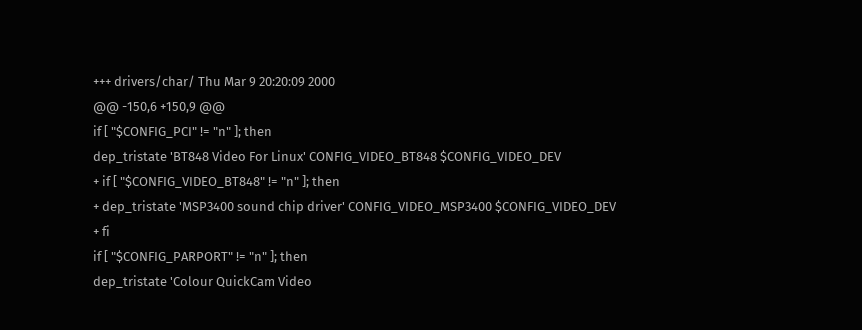+++ drivers/char/ Thu Mar 9 20:20:09 2000
@@ -150,6 +150,9 @@
if [ "$CONFIG_PCI" != "n" ]; then
dep_tristate 'BT848 Video For Linux' CONFIG_VIDEO_BT848 $CONFIG_VIDEO_DEV
+ if [ "$CONFIG_VIDEO_BT848" != "n" ]; then
+ dep_tristate 'MSP3400 sound chip driver' CONFIG_VIDEO_MSP3400 $CONFIG_VIDEO_DEV
+ fi
if [ "$CONFIG_PARPORT" != "n" ]; then
dep_tristate 'Colour QuickCam Video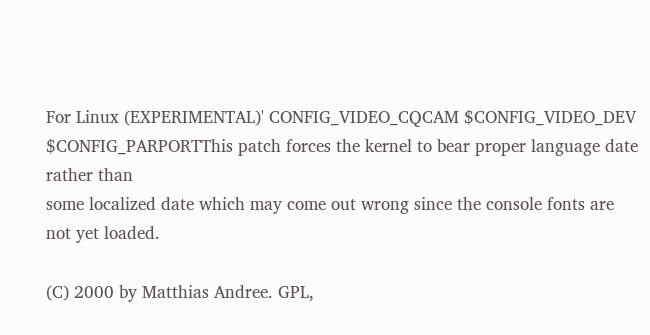For Linux (EXPERIMENTAL)' CONFIG_VIDEO_CQCAM $CONFIG_VIDEO_DEV $CONFIG_PARPORTThis patch forces the kernel to bear proper language date rather than
some localized date which may come out wrong since the console fonts are
not yet loaded.

(C) 2000 by Matthias Andree. GPL,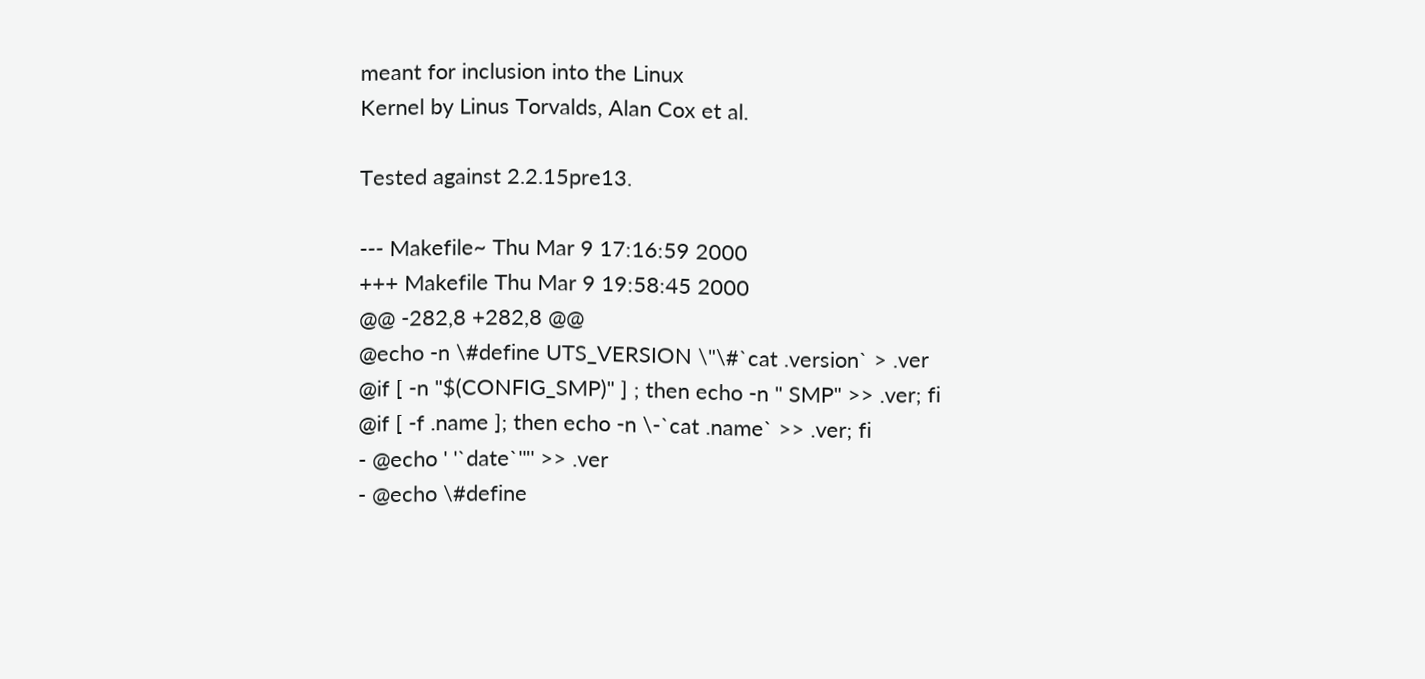meant for inclusion into the Linux
Kernel by Linus Torvalds, Alan Cox et al.

Tested against 2.2.15pre13.

--- Makefile~ Thu Mar 9 17:16:59 2000
+++ Makefile Thu Mar 9 19:58:45 2000
@@ -282,8 +282,8 @@
@echo -n \#define UTS_VERSION \"\#`cat .version` > .ver
@if [ -n "$(CONFIG_SMP)" ] ; then echo -n " SMP" >> .ver; fi
@if [ -f .name ]; then echo -n \-`cat .name` >> .ver; fi
- @echo ' '`date`'"' >> .ver
- @echo \#define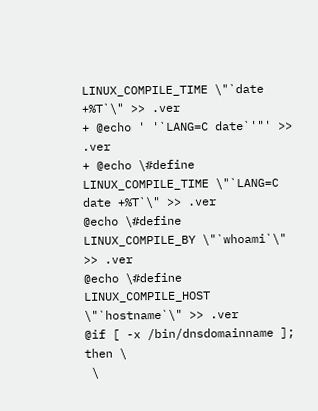LINUX_COMPILE_TIME \"`date +%T`\" >> .ver
+ @echo ' '`LANG=C date`'"' >> .ver
+ @echo \#define LINUX_COMPILE_TIME \"`LANG=C date +%T`\" >> .ver
@echo \#define LINUX_COMPILE_BY \"`whoami`\" >> .ver
@echo \#define LINUX_COMPILE_HOST \"`hostname`\" >> .ver
@if [ -x /bin/dnsdomainname ]; then \
 \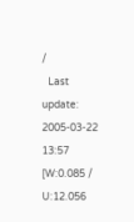/
  Last update: 2005-03-22 13:57    [W:0.085 / U:12.056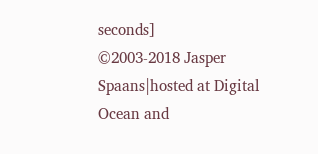seconds]
©2003-2018 Jasper Spaans|hosted at Digital Ocean and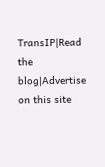TransIP|Read the blog|Advertise on this site